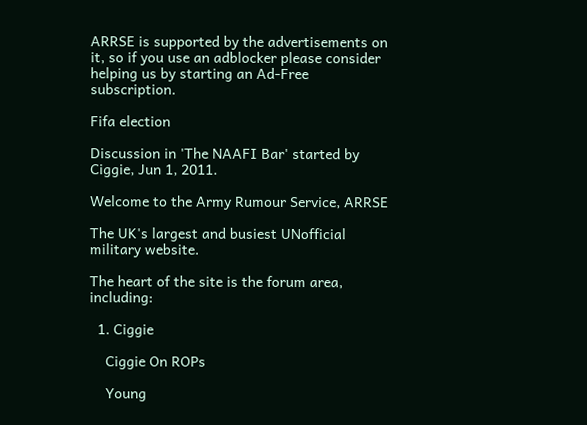ARRSE is supported by the advertisements on it, so if you use an adblocker please consider helping us by starting an Ad-Free subscription.

Fifa election

Discussion in 'The NAAFI Bar' started by Ciggie, Jun 1, 2011.

Welcome to the Army Rumour Service, ARRSE

The UK's largest and busiest UNofficial military website.

The heart of the site is the forum area, including:

  1. Ciggie

    Ciggie On ROPs

    Young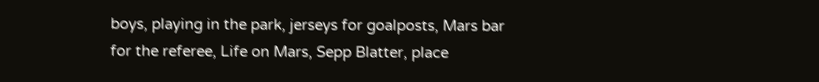boys, playing in the park, jerseys for goalposts, Mars bar for the referee, Life on Mars, Sepp Blatter, place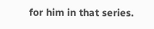for him in that series.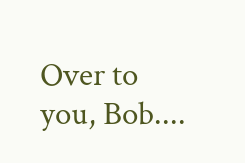Over to you, Bob....